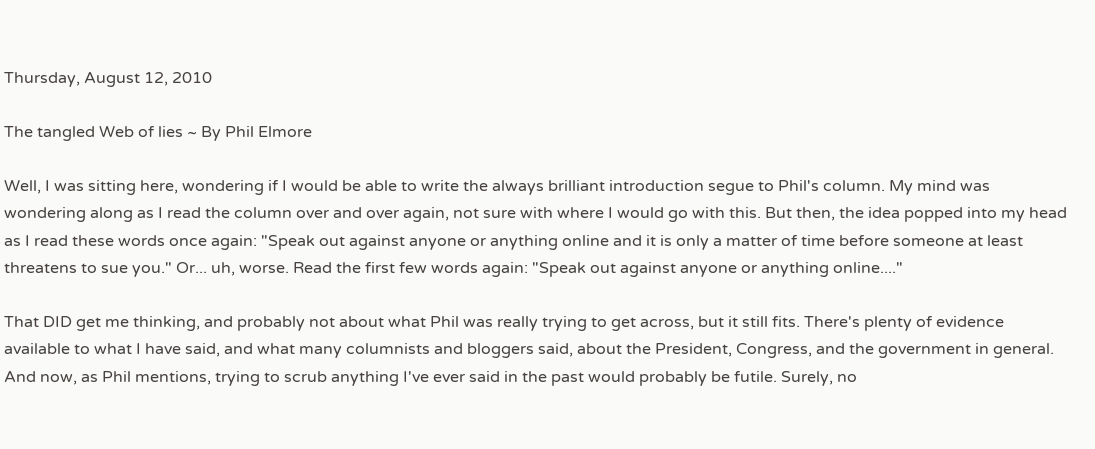Thursday, August 12, 2010

The tangled Web of lies ~ By Phil Elmore

Well, I was sitting here, wondering if I would be able to write the always brilliant introduction segue to Phil's column. My mind was wondering along as I read the column over and over again, not sure with where I would go with this. But then, the idea popped into my head as I read these words once again: "Speak out against anyone or anything online and it is only a matter of time before someone at least threatens to sue you." Or... uh, worse. Read the first few words again: "Speak out against anyone or anything online...."

That DID get me thinking, and probably not about what Phil was really trying to get across, but it still fits. There's plenty of evidence available to what I have said, and what many columnists and bloggers said, about the President, Congress, and the government in general. And now, as Phil mentions, trying to scrub anything I've ever said in the past would probably be futile. Surely, no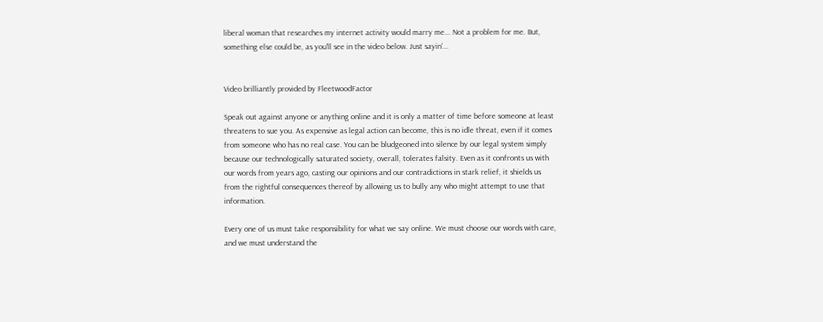liberal woman that researches my internet activity would marry me... Not a problem for me. But, something else could be, as you'll see in the video below. Just sayin'...


Video brilliantly provided by FleetwoodFactor

Speak out against anyone or anything online and it is only a matter of time before someone at least threatens to sue you. As expensive as legal action can become, this is no idle threat, even if it comes from someone who has no real case. You can be bludgeoned into silence by our legal system simply because our technologically saturated society, overall, tolerates falsity. Even as it confronts us with our words from years ago, casting our opinions and our contradictions in stark relief, it shields us from the rightful consequences thereof by allowing us to bully any who might attempt to use that information.

Every one of us must take responsibility for what we say online. We must choose our words with care, and we must understand the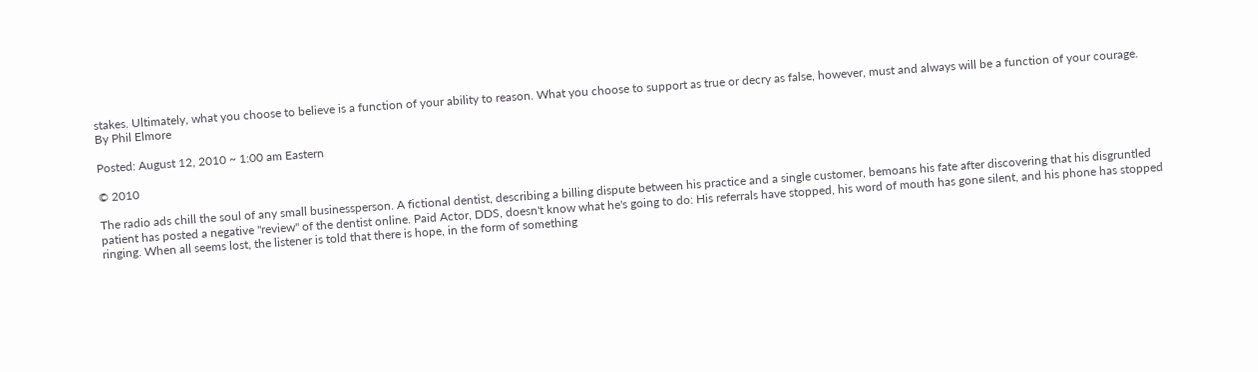stakes. Ultimately, what you choose to believe is a function of your ability to reason. What you choose to support as true or decry as false, however, must and always will be a function of your courage.
By Phil Elmore

Posted: August 12, 2010 ~ 1:00 am Eastern

© 2010

The radio ads chill the soul of any small businessperson. A fictional dentist, describing a billing dispute between his practice and a single customer, bemoans his fate after discovering that his disgruntled patient has posted a negative "review" of the dentist online. Paid Actor, DDS, doesn't know what he's going to do: His referrals have stopped, his word of mouth has gone silent, and his phone has stopped ringing. When all seems lost, the listener is told that there is hope, in the form of something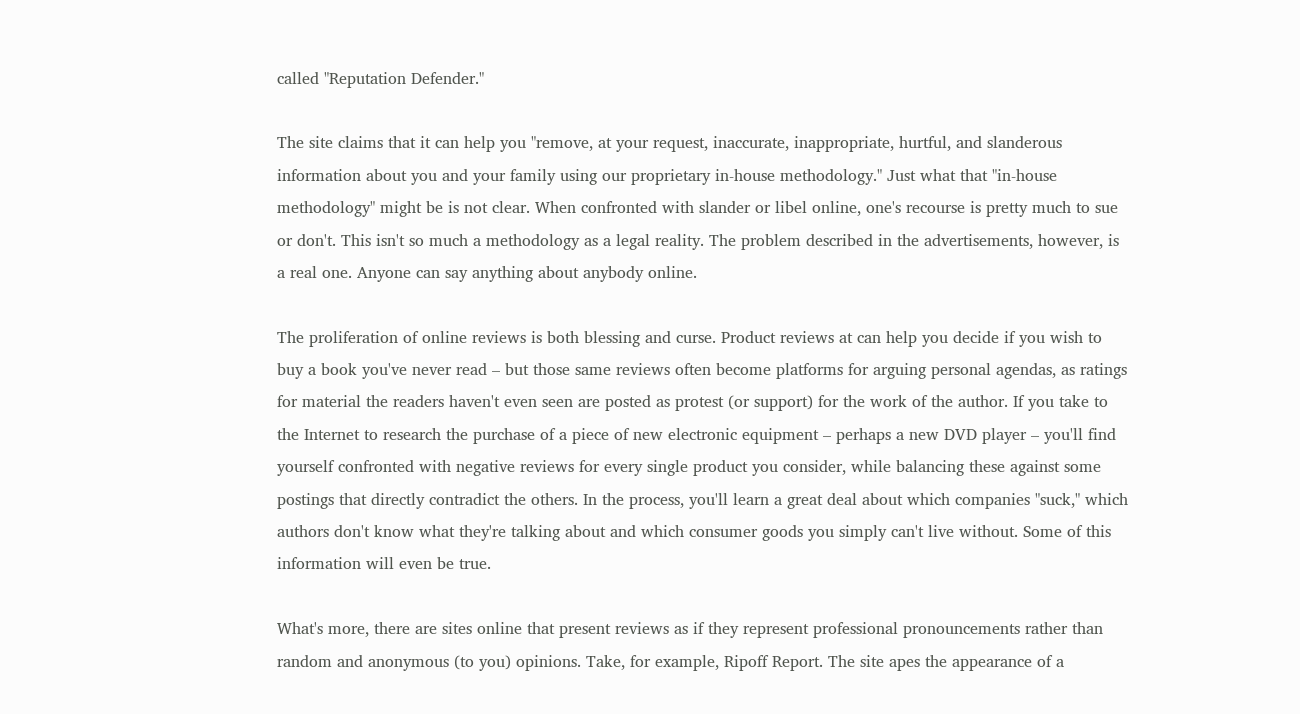called "Reputation Defender."

The site claims that it can help you "remove, at your request, inaccurate, inappropriate, hurtful, and slanderous information about you and your family using our proprietary in-house methodology." Just what that "in-house methodology" might be is not clear. When confronted with slander or libel online, one's recourse is pretty much to sue or don't. This isn't so much a methodology as a legal reality. The problem described in the advertisements, however, is a real one. Anyone can say anything about anybody online.

The proliferation of online reviews is both blessing and curse. Product reviews at can help you decide if you wish to buy a book you've never read – but those same reviews often become platforms for arguing personal agendas, as ratings for material the readers haven't even seen are posted as protest (or support) for the work of the author. If you take to the Internet to research the purchase of a piece of new electronic equipment – perhaps a new DVD player – you'll find yourself confronted with negative reviews for every single product you consider, while balancing these against some postings that directly contradict the others. In the process, you'll learn a great deal about which companies "suck," which authors don't know what they're talking about and which consumer goods you simply can't live without. Some of this information will even be true.

What's more, there are sites online that present reviews as if they represent professional pronouncements rather than random and anonymous (to you) opinions. Take, for example, Ripoff Report. The site apes the appearance of a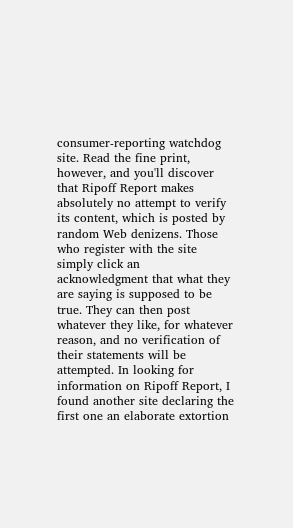consumer-reporting watchdog site. Read the fine print, however, and you'll discover that Ripoff Report makes absolutely no attempt to verify its content, which is posted by random Web denizens. Those who register with the site simply click an acknowledgment that what they are saying is supposed to be true. They can then post whatever they like, for whatever reason, and no verification of their statements will be attempted. In looking for information on Ripoff Report, I found another site declaring the first one an elaborate extortion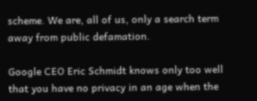scheme. We are, all of us, only a search term away from public defamation.

Google CEO Eric Schmidt knows only too well that you have no privacy in an age when the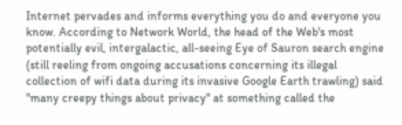Internet pervades and informs everything you do and everyone you know. According to Network World, the head of the Web's most potentially evil, intergalactic, all-seeing Eye of Sauron search engine (still reeling from ongoing accusations concerning its illegal collection of wifi data during its invasive Google Earth trawling) said "many creepy things about privacy" at something called the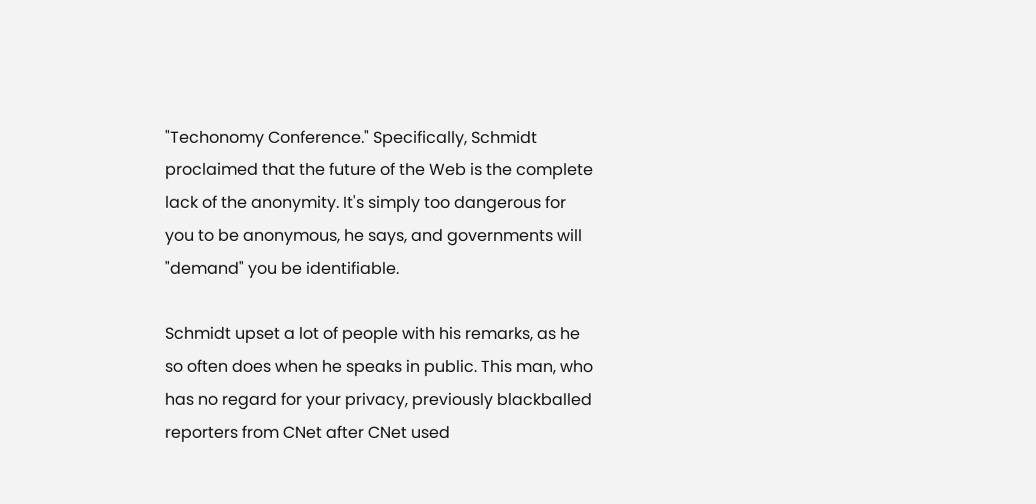"Techonomy Conference." Specifically, Schmidt proclaimed that the future of the Web is the complete lack of the anonymity. It's simply too dangerous for you to be anonymous, he says, and governments will "demand" you be identifiable.

Schmidt upset a lot of people with his remarks, as he so often does when he speaks in public. This man, who has no regard for your privacy, previously blackballed reporters from CNet after CNet used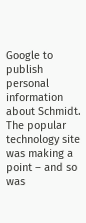Google to publish personal information about Schmidt. The popular technology site was making a point – and so was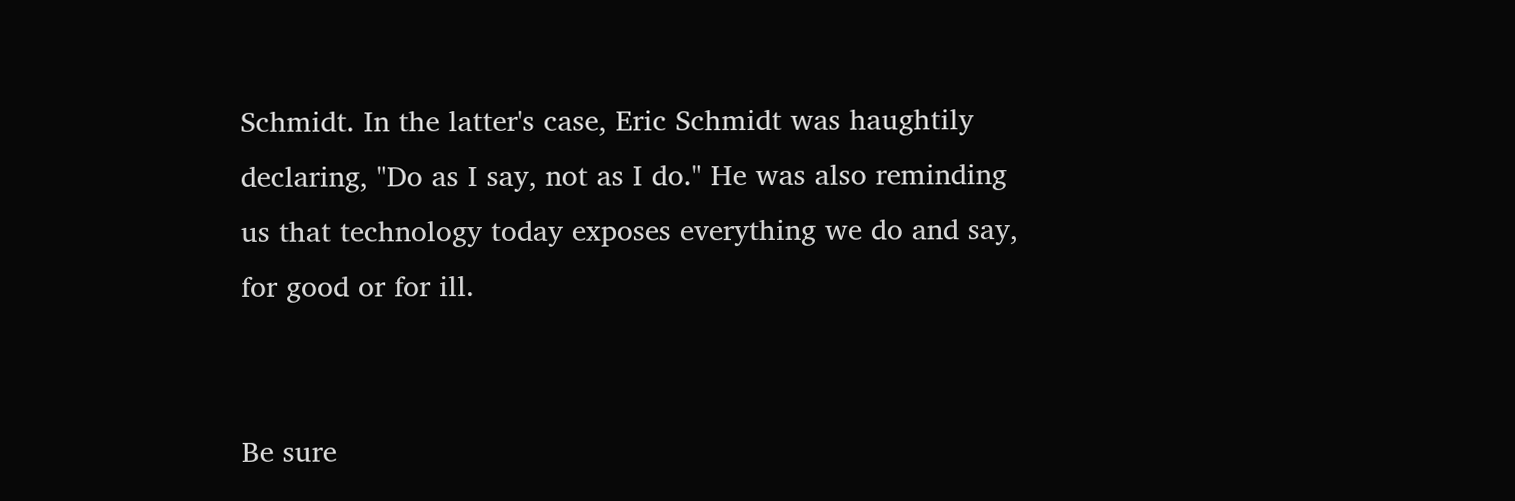Schmidt. In the latter's case, Eric Schmidt was haughtily declaring, "Do as I say, not as I do." He was also reminding us that technology today exposes everything we do and say, for good or for ill.


Be sure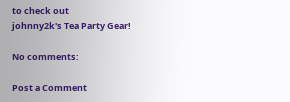to check out
johnny2k's Tea Party Gear!

No comments:

Post a Comment